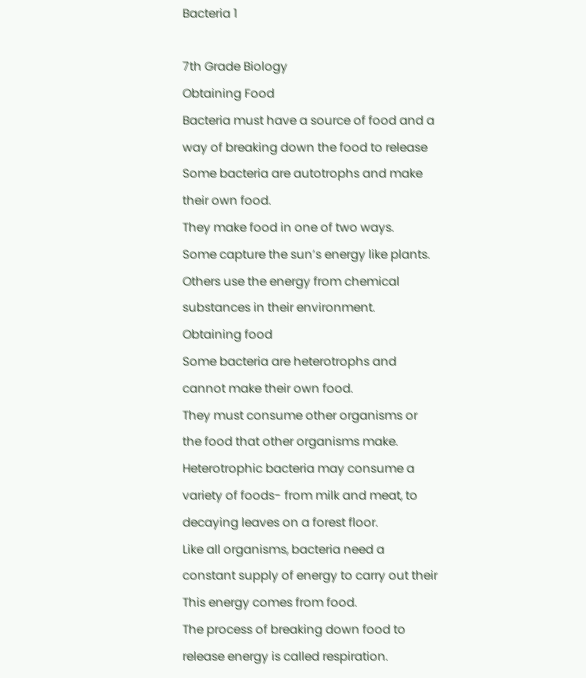Bacteria 1

7th Grade Biology
Obtaining Food
Bacteria must have a source of food and a
way of breaking down the food to release
Some bacteria are autotrophs and make
their own food.
They make food in one of two ways.
Some capture the sun’s energy like plants.
Others use the energy from chemical
substances in their environment.
Obtaining food
Some bacteria are heterotrophs and
cannot make their own food.
They must consume other organisms or
the food that other organisms make.
Heterotrophic bacteria may consume a
variety of foods- from milk and meat, to
decaying leaves on a forest floor.
Like all organisms, bacteria need a
constant supply of energy to carry out their
This energy comes from food.
The process of breaking down food to
release energy is called respiration.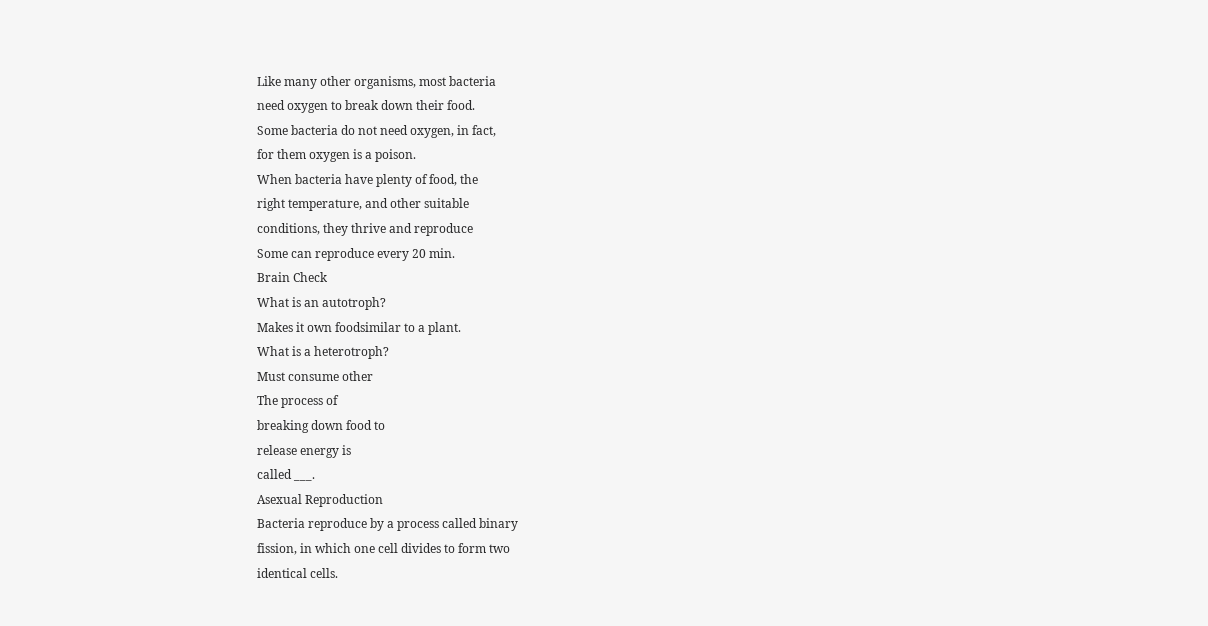Like many other organisms, most bacteria
need oxygen to break down their food.
Some bacteria do not need oxygen, in fact,
for them oxygen is a poison.
When bacteria have plenty of food, the
right temperature, and other suitable
conditions, they thrive and reproduce
Some can reproduce every 20 min.
Brain Check
What is an autotroph?
Makes it own foodsimilar to a plant.
What is a heterotroph?
Must consume other
The process of
breaking down food to
release energy is
called ___.
Asexual Reproduction
Bacteria reproduce by a process called binary
fission, in which one cell divides to form two
identical cells.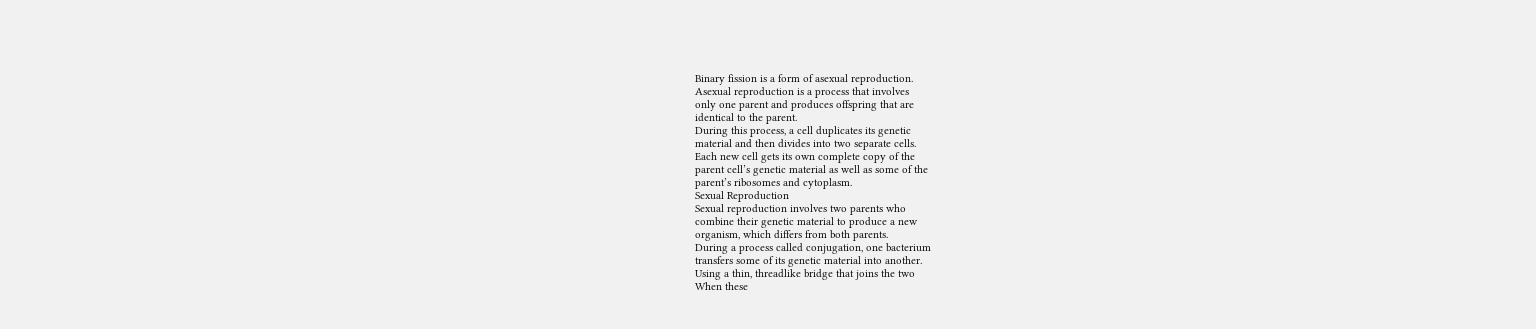Binary fission is a form of asexual reproduction.
Asexual reproduction is a process that involves
only one parent and produces offspring that are
identical to the parent.
During this process, a cell duplicates its genetic
material and then divides into two separate cells.
Each new cell gets its own complete copy of the
parent cell’s genetic material as well as some of the
parent’s ribosomes and cytoplasm.
Sexual Reproduction
Sexual reproduction involves two parents who
combine their genetic material to produce a new
organism, which differs from both parents.
During a process called conjugation, one bacterium
transfers some of its genetic material into another.
Using a thin, threadlike bridge that joins the two
When these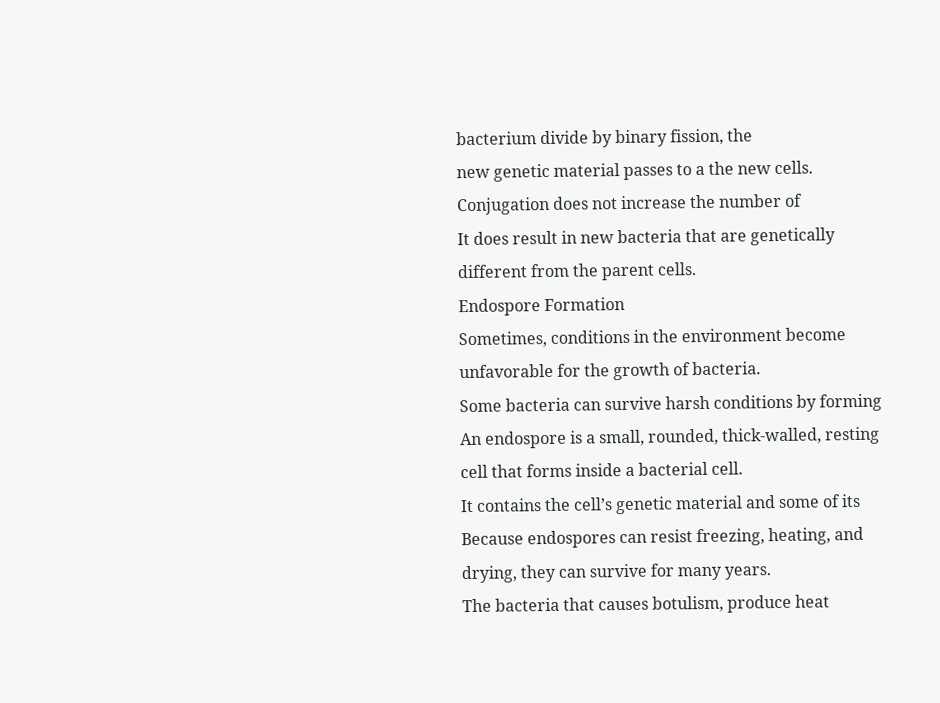bacterium divide by binary fission, the
new genetic material passes to a the new cells.
Conjugation does not increase the number of
It does result in new bacteria that are genetically
different from the parent cells.
Endospore Formation
Sometimes, conditions in the environment become
unfavorable for the growth of bacteria.
Some bacteria can survive harsh conditions by forming
An endospore is a small, rounded, thick-walled, resting
cell that forms inside a bacterial cell.
It contains the cell’s genetic material and some of its
Because endospores can resist freezing, heating, and
drying, they can survive for many years.
The bacteria that causes botulism, produce heat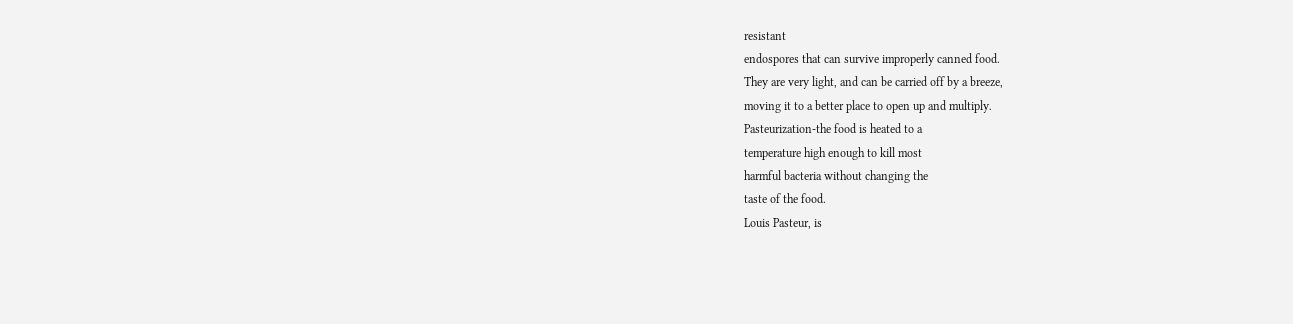resistant
endospores that can survive improperly canned food.
They are very light, and can be carried off by a breeze,
moving it to a better place to open up and multiply.
Pasteurization-the food is heated to a
temperature high enough to kill most
harmful bacteria without changing the
taste of the food.
Louis Pasteur, is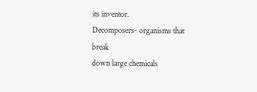its inventor.
Decomposers- organisms that break
down large chemicals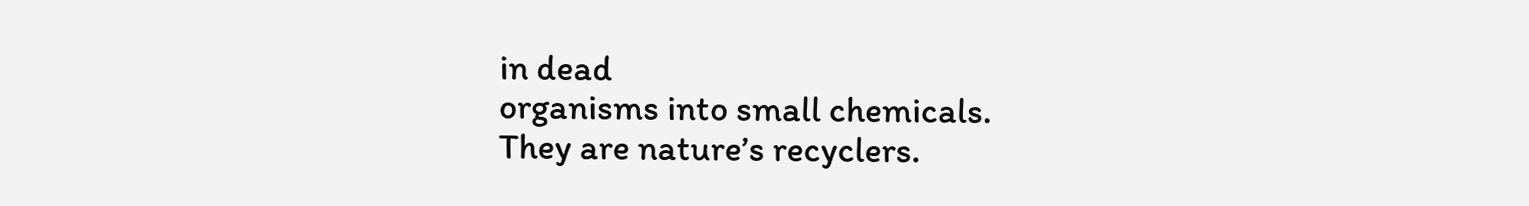in dead
organisms into small chemicals.
They are nature’s recyclers.